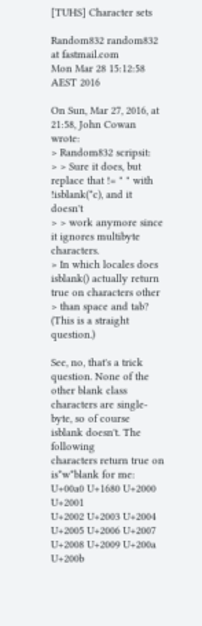[TUHS] Character sets

Random832 random832 at fastmail.com
Mon Mar 28 15:12:58 AEST 2016

On Sun, Mar 27, 2016, at 21:58, John Cowan wrote:
> Random832 scripsit:
> > Sure it does, but replace that != " " with !isblank(*c), and it doesn't
> > work anymore since it ignores multibyte characters.
> In which locales does isblank() actually return true on characters other
> than space and tab?  (This is a straight question.)

See, no, that's a trick question. None of the other blank class
characters are single-byte, so of course isblank doesn't. The following
characters return true on is*w*blank for me: U+00a0 U+1680 U+2000 U+2001
U+2002 U+2003 U+2004 U+2005 U+2006 U+2007 U+2008 U+2009 U+200a U+200b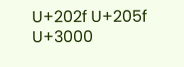U+202f U+205f U+3000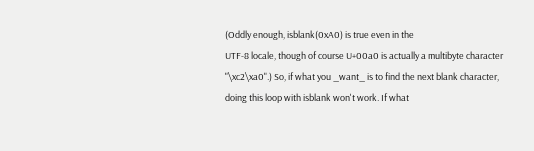(Oddly enough, isblank(0xA0) is true even in the
UTF-8 locale, though of course U+00a0 is actually a multibyte character
"\xc2\xa0".) So, if what you _want_ is to find the next blank character,
doing this loop with isblank won't work. If what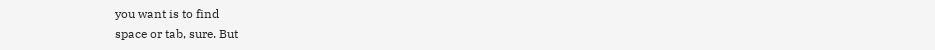you want is to find
space or tab, sure. But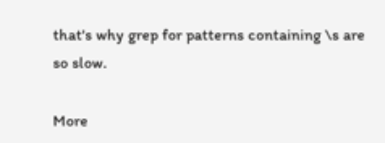that's why grep for patterns containing \s are
so slow.

More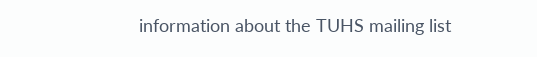information about the TUHS mailing list